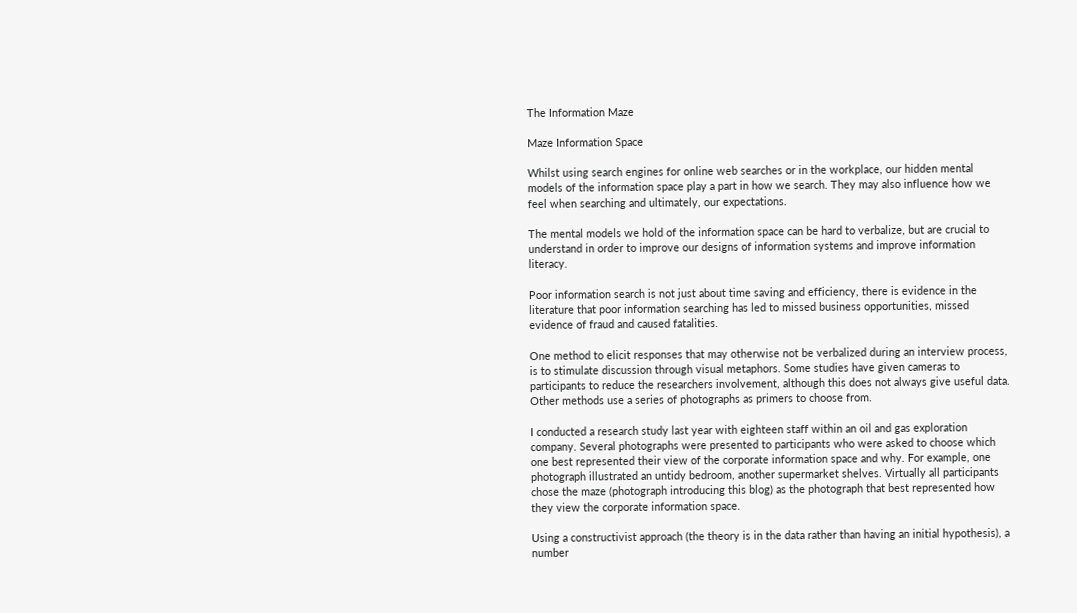The Information Maze

Maze Information Space

Whilst using search engines for online web searches or in the workplace, our hidden mental models of the information space play a part in how we search. They may also influence how we feel when searching and ultimately, our expectations.

The mental models we hold of the information space can be hard to verbalize, but are crucial to understand in order to improve our designs of information systems and improve information literacy.

Poor information search is not just about time saving and efficiency, there is evidence in the literature that poor information searching has led to missed business opportunities, missed evidence of fraud and caused fatalities.

One method to elicit responses that may otherwise not be verbalized during an interview process, is to stimulate discussion through visual metaphors. Some studies have given cameras to participants to reduce the researchers involvement, although this does not always give useful data. Other methods use a series of photographs as primers to choose from.

I conducted a research study last year with eighteen staff within an oil and gas exploration company. Several photographs were presented to participants who were asked to choose which one best represented their view of the corporate information space and why. For example, one photograph illustrated an untidy bedroom, another supermarket shelves. Virtually all participants chose the maze (photograph introducing this blog) as the photograph that best represented how they view the corporate information space.

Using a constructivist approach (the theory is in the data rather than having an initial hypothesis), a number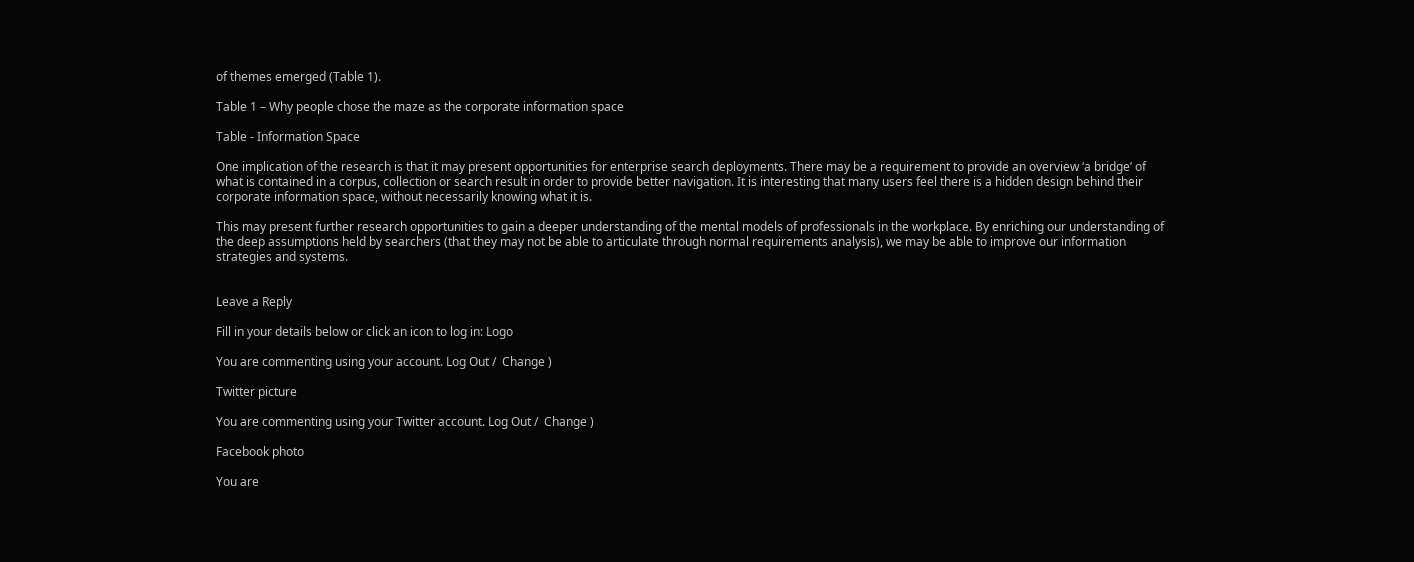of themes emerged (Table 1).

Table 1 – Why people chose the maze as the corporate information space

Table - Information Space

One implication of the research is that it may present opportunities for enterprise search deployments. There may be a requirement to provide an overview ‘a bridge’ of what is contained in a corpus, collection or search result in order to provide better navigation. It is interesting that many users feel there is a hidden design behind their corporate information space, without necessarily knowing what it is.

This may present further research opportunities to gain a deeper understanding of the mental models of professionals in the workplace. By enriching our understanding of the deep assumptions held by searchers (that they may not be able to articulate through normal requirements analysis), we may be able to improve our information strategies and systems.


Leave a Reply

Fill in your details below or click an icon to log in: Logo

You are commenting using your account. Log Out /  Change )

Twitter picture

You are commenting using your Twitter account. Log Out /  Change )

Facebook photo

You are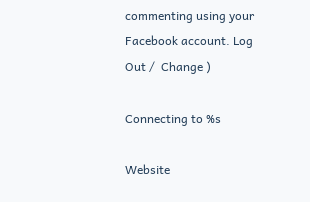commenting using your Facebook account. Log Out /  Change )

Connecting to %s

Website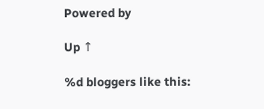Powered by

Up ↑

%d bloggers like this: